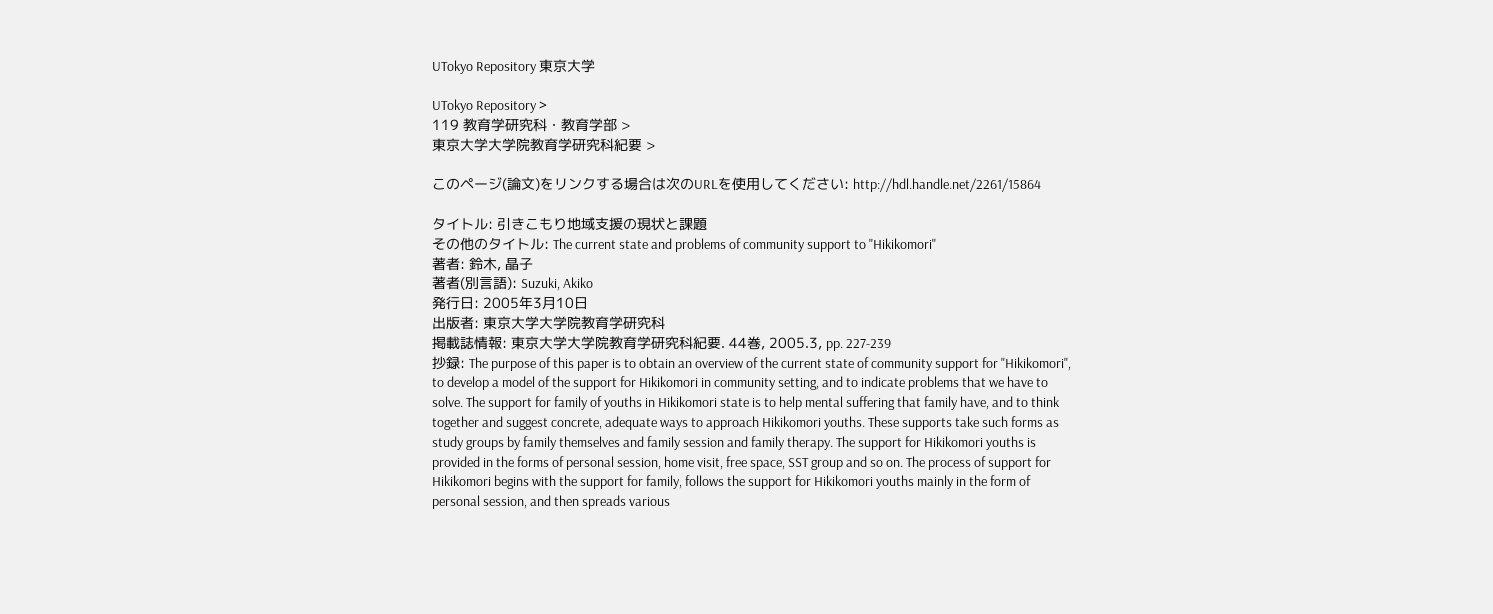UTokyo Repository 東京大学

UTokyo Repository >
119 教育学研究科・教育学部 >
東京大学大学院教育学研究科紀要 >

このページ(論文)をリンクする場合は次のURLを使用してください: http://hdl.handle.net/2261/15864

タイトル: 引きこもり地域支援の現状と課題
その他のタイトル: The current state and problems of community support to "Hikikomori"
著者: 鈴木, 晶子
著者(別言語): Suzuki, Akiko
発行日: 2005年3月10日
出版者: 東京大学大学院教育学研究科
掲載誌情報: 東京大学大学院教育学研究科紀要. 44巻, 2005.3, pp. 227-239
抄録: The purpose of this paper is to obtain an overview of the current state of community support for "Hikikomori", to develop a model of the support for Hikikomori in community setting, and to indicate problems that we have to solve. The support for family of youths in Hikikomori state is to help mental suffering that family have, and to think together and suggest concrete, adequate ways to approach Hikikomori youths. These supports take such forms as study groups by family themselves and family session and family therapy. The support for Hikikomori youths is provided in the forms of personal session, home visit, free space, SST group and so on. The process of support for Hikikomori begins with the support for family, follows the support for Hikikomori youths mainly in the form of personal session, and then spreads various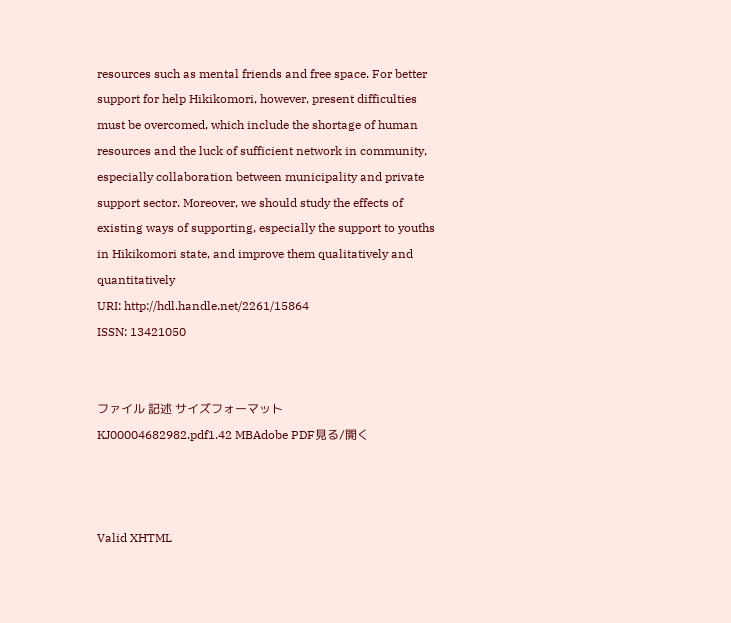resources such as mental friends and free space. For better support for help Hikikomori, however, present difficulties must be overcomed, which include the shortage of human resources and the luck of sufficient network in community, especially collaboration between municipality and private support sector. Moreover, we should study the effects of existing ways of supporting, especially the support to youths in Hikikomori state, and improve them qualitatively and quantitatively
URI: http://hdl.handle.net/2261/15864
ISSN: 13421050


ファイル 記述 サイズフォーマット
KJ00004682982.pdf1.42 MBAdobe PDF見る/開く



Valid XHTML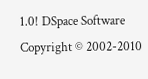1.0! DSpace Software Copyright © 2002-2010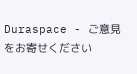Duraspace - ご意見をお寄せください